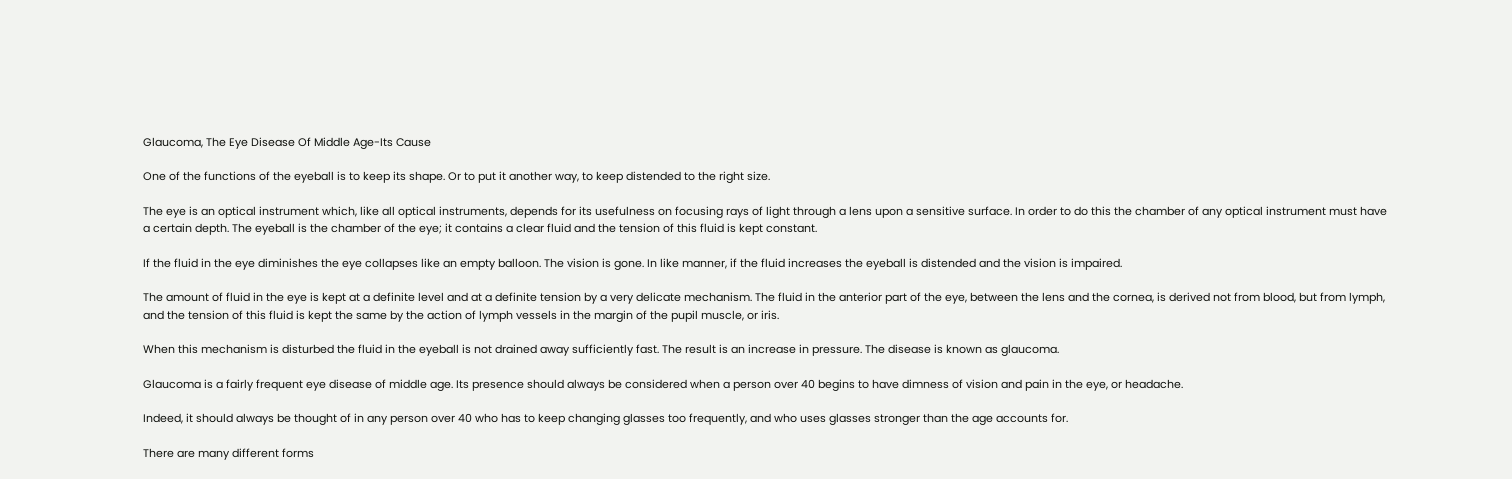Glaucoma, The Eye Disease Of Middle Age-Its Cause

One of the functions of the eyeball is to keep its shape. Or to put it another way, to keep distended to the right size.

The eye is an optical instrument which, like all optical instruments, depends for its usefulness on focusing rays of light through a lens upon a sensitive surface. In order to do this the chamber of any optical instrument must have a certain depth. The eyeball is the chamber of the eye; it contains a clear fluid and the tension of this fluid is kept constant.

If the fluid in the eye diminishes the eye collapses like an empty balloon. The vision is gone. In like manner, if the fluid increases the eyeball is distended and the vision is impaired.

The amount of fluid in the eye is kept at a definite level and at a definite tension by a very delicate mechanism. The fluid in the anterior part of the eye, between the lens and the cornea, is derived not from blood, but from lymph, and the tension of this fluid is kept the same by the action of lymph vessels in the margin of the pupil muscle, or iris.

When this mechanism is disturbed the fluid in the eyeball is not drained away sufficiently fast. The result is an increase in pressure. The disease is known as glaucoma.

Glaucoma is a fairly frequent eye disease of middle age. Its presence should always be considered when a person over 40 begins to have dimness of vision and pain in the eye, or headache.

Indeed, it should always be thought of in any person over 40 who has to keep changing glasses too frequently, and who uses glasses stronger than the age accounts for.

There are many different forms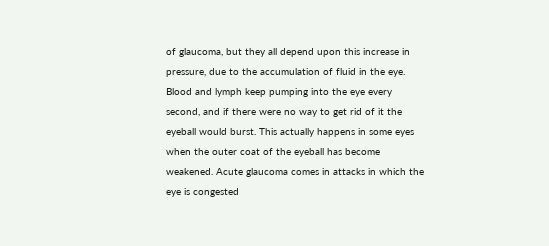of glaucoma, but they all depend upon this increase in pressure, due to the accumulation of fluid in the eye. Blood and lymph keep pumping into the eye every second, and if there were no way to get rid of it the eyeball would burst. This actually happens in some eyes when the outer coat of the eyeball has become weakened. Acute glaucoma comes in attacks in which the eye is congested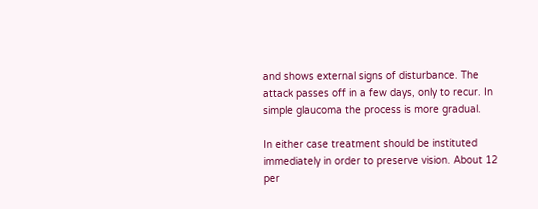and shows external signs of disturbance. The attack passes off in a few days, only to recur. In simple glaucoma the process is more gradual.

In either case treatment should be instituted immediately in order to preserve vision. About 12 per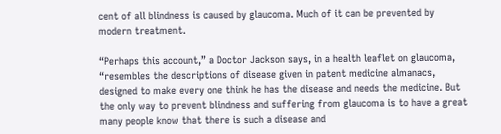cent of all blindness is caused by glaucoma. Much of it can be prevented by modern treatment.

“Perhaps this account,” a Doctor Jackson says, in a health leaflet on glaucoma, “resembles the descriptions of disease given in patent medicine almanacs, designed to make every one think he has the disease and needs the medicine. But the only way to prevent blindness and suffering from glaucoma is to have a great many people know that there is such a disease and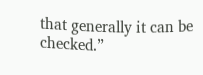that generally it can be checked.”